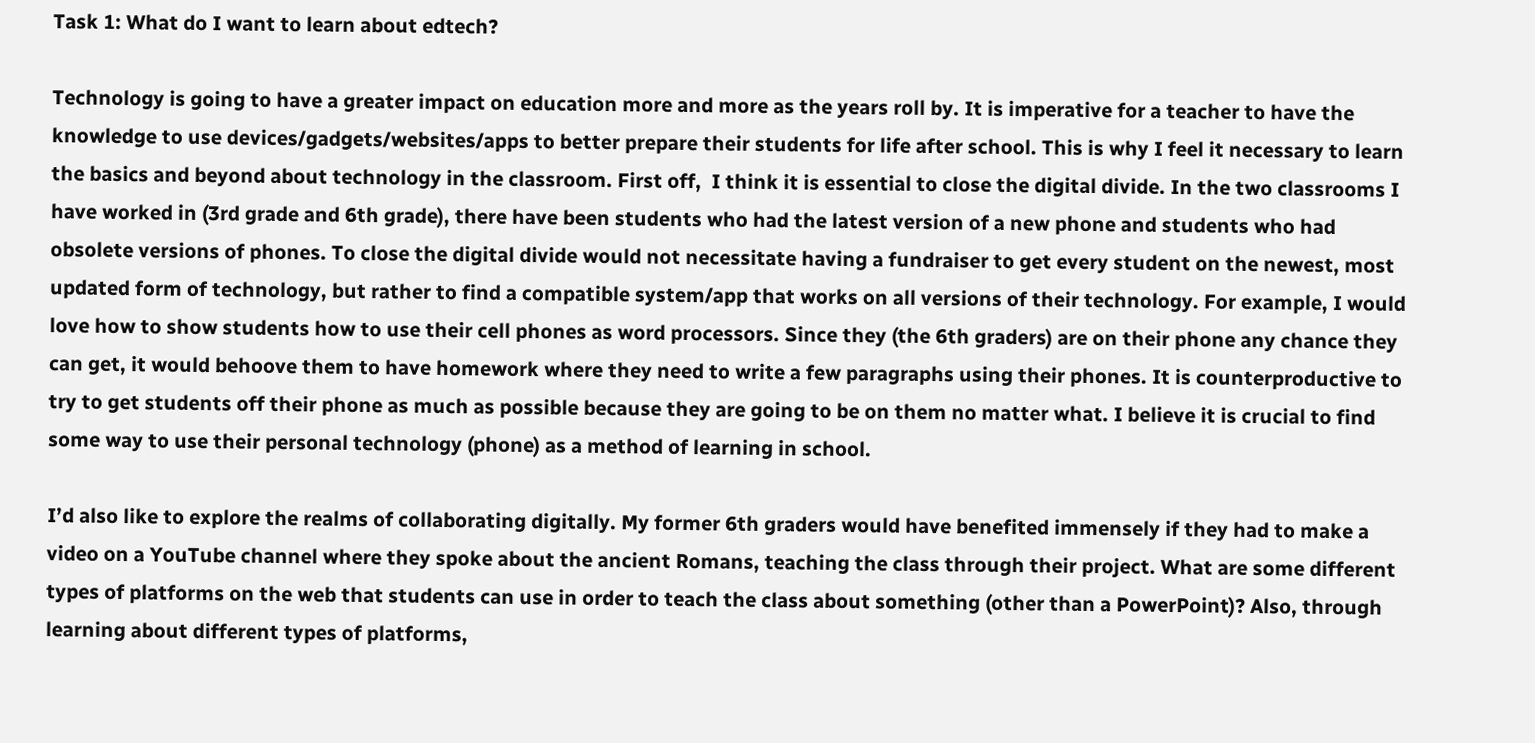Task 1: What do I want to learn about edtech?

Technology is going to have a greater impact on education more and more as the years roll by. It is imperative for a teacher to have the knowledge to use devices/gadgets/websites/apps to better prepare their students for life after school. This is why I feel it necessary to learn the basics and beyond about technology in the classroom. First off,  I think it is essential to close the digital divide. In the two classrooms I have worked in (3rd grade and 6th grade), there have been students who had the latest version of a new phone and students who had obsolete versions of phones. To close the digital divide would not necessitate having a fundraiser to get every student on the newest, most updated form of technology, but rather to find a compatible system/app that works on all versions of their technology. For example, I would love how to show students how to use their cell phones as word processors. Since they (the 6th graders) are on their phone any chance they can get, it would behoove them to have homework where they need to write a few paragraphs using their phones. It is counterproductive to try to get students off their phone as much as possible because they are going to be on them no matter what. I believe it is crucial to find some way to use their personal technology (phone) as a method of learning in school.

I’d also like to explore the realms of collaborating digitally. My former 6th graders would have benefited immensely if they had to make a video on a YouTube channel where they spoke about the ancient Romans, teaching the class through their project. What are some different types of platforms on the web that students can use in order to teach the class about something (other than a PowerPoint)? Also, through learning about different types of platforms,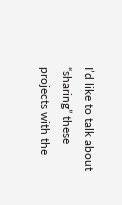I’d like to talk about “sharing” these projects with the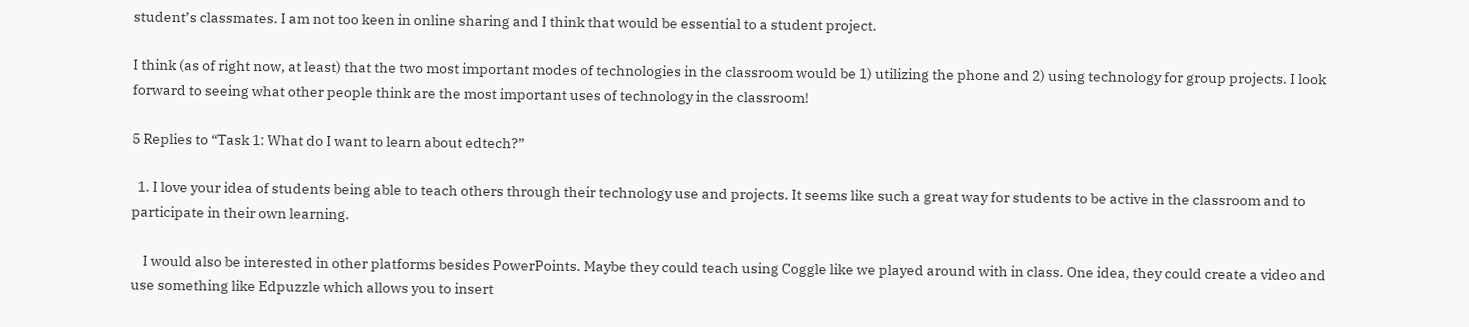student’s classmates. I am not too keen in online sharing and I think that would be essential to a student project.

I think (as of right now, at least) that the two most important modes of technologies in the classroom would be 1) utilizing the phone and 2) using technology for group projects. I look forward to seeing what other people think are the most important uses of technology in the classroom!

5 Replies to “Task 1: What do I want to learn about edtech?”

  1. I love your idea of students being able to teach others through their technology use and projects. It seems like such a great way for students to be active in the classroom and to participate in their own learning.

    I would also be interested in other platforms besides PowerPoints. Maybe they could teach using Coggle like we played around with in class. One idea, they could create a video and use something like Edpuzzle which allows you to insert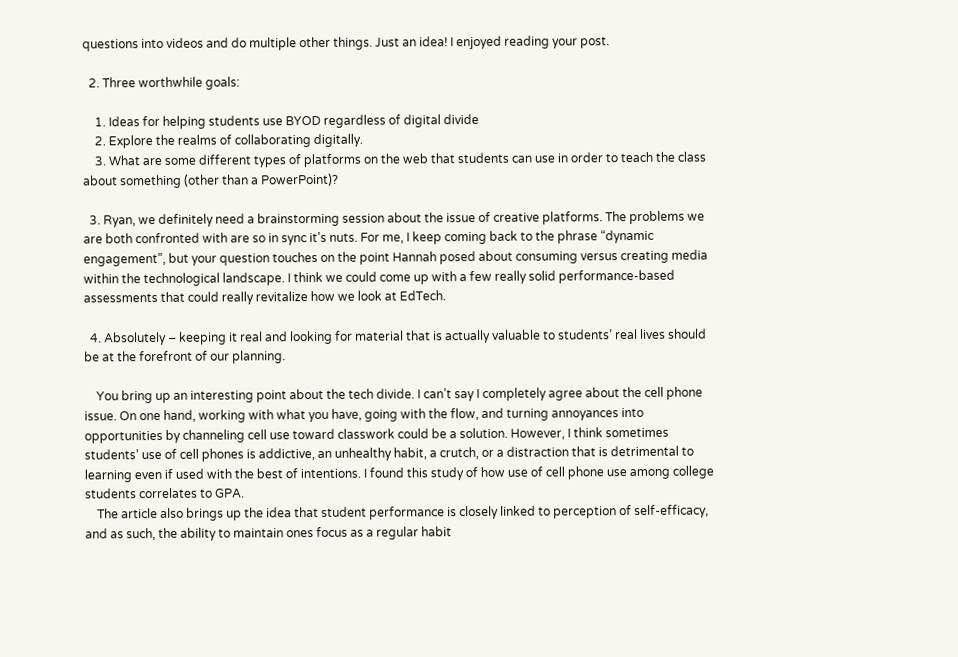questions into videos and do multiple other things. Just an idea! I enjoyed reading your post.

  2. Three worthwhile goals:

    1. Ideas for helping students use BYOD regardless of digital divide
    2. Explore the realms of collaborating digitally.
    3. What are some different types of platforms on the web that students can use in order to teach the class about something (other than a PowerPoint)?

  3. Ryan, we definitely need a brainstorming session about the issue of creative platforms. The problems we are both confronted with are so in sync it’s nuts. For me, I keep coming back to the phrase “dynamic engagement”, but your question touches on the point Hannah posed about consuming versus creating media within the technological landscape. I think we could come up with a few really solid performance-based assessments that could really revitalize how we look at EdTech.

  4. Absolutely – keeping it real and looking for material that is actually valuable to students’ real lives should be at the forefront of our planning.

    You bring up an interesting point about the tech divide. I can’t say I completely agree about the cell phone issue. On one hand, working with what you have, going with the flow, and turning annoyances into opportunities by channeling cell use toward classwork could be a solution. However, I think sometimes students’ use of cell phones is addictive, an unhealthy habit, a crutch, or a distraction that is detrimental to learning even if used with the best of intentions. I found this study of how use of cell phone use among college students correlates to GPA.
    The article also brings up the idea that student performance is closely linked to perception of self-efficacy, and as such, the ability to maintain ones focus as a regular habit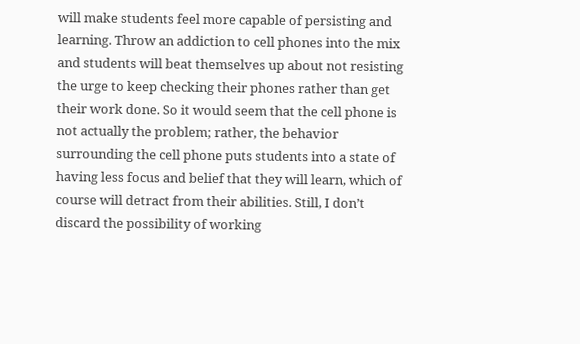will make students feel more capable of persisting and learning. Throw an addiction to cell phones into the mix and students will beat themselves up about not resisting the urge to keep checking their phones rather than get their work done. So it would seem that the cell phone is not actually the problem; rather, the behavior surrounding the cell phone puts students into a state of having less focus and belief that they will learn, which of course will detract from their abilities. Still, I don’t discard the possibility of working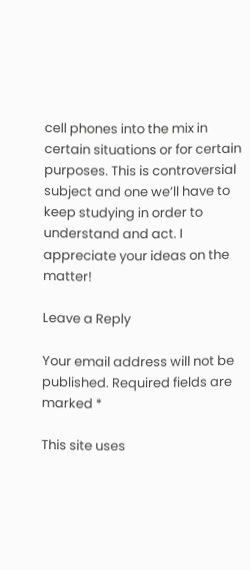cell phones into the mix in certain situations or for certain purposes. This is controversial subject and one we’ll have to keep studying in order to understand and act. I appreciate your ideas on the matter!

Leave a Reply

Your email address will not be published. Required fields are marked *

This site uses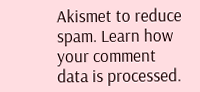Akismet to reduce spam. Learn how your comment data is processed.